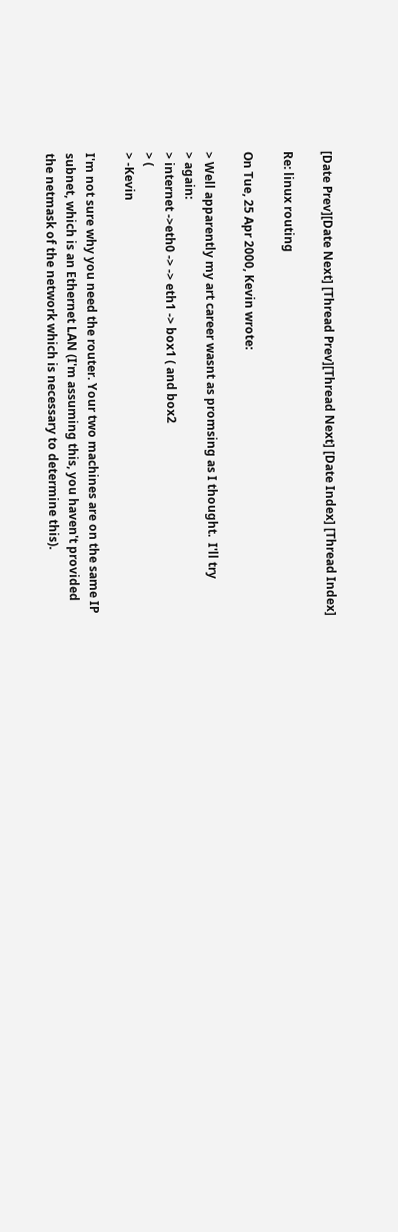[Date Prev][Date Next] [Thread Prev][Thread Next] [Date Index] [Thread Index]

Re: linux routing

On Tue, 25 Apr 2000, Kevin wrote:

> Well apparently my art career wasnt as promsing as I thought.  I'll try
> again:
> internet ->eth0 -> -> eth1 -> box1 ( and box2
> (
> -Kevin

I'm not sure why you need the router. Your two machines are on the same IP
subnet, which is an Ethernet LAN (I'm assuming this, you haven't provided
the netmask of the network which is necessary to determine this).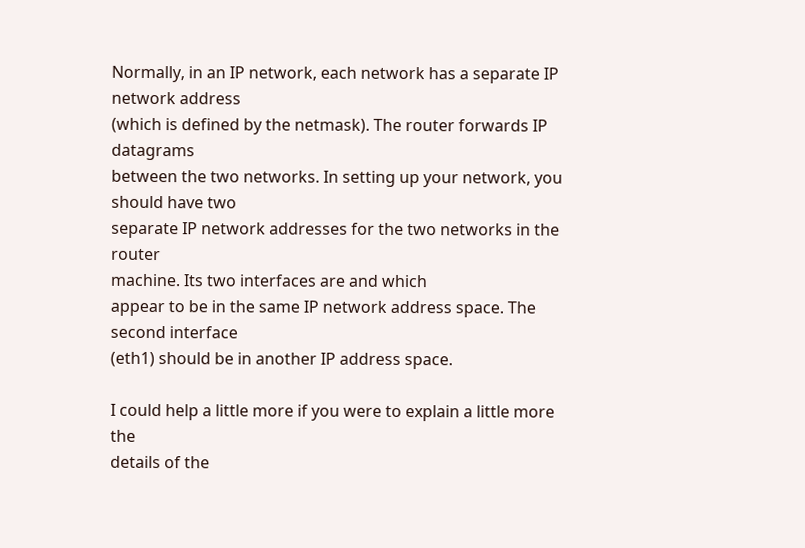Normally, in an IP network, each network has a separate IP network address
(which is defined by the netmask). The router forwards IP datagrams
between the two networks. In setting up your network, you should have two
separate IP network addresses for the two networks in the router
machine. Its two interfaces are and which
appear to be in the same IP network address space. The second interface
(eth1) should be in another IP address space.

I could help a little more if you were to explain a little more the
details of the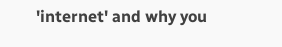'internet' and why you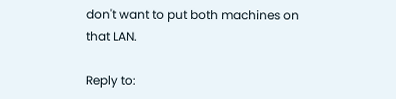don't want to put both machines on
that LAN.

Reply to: